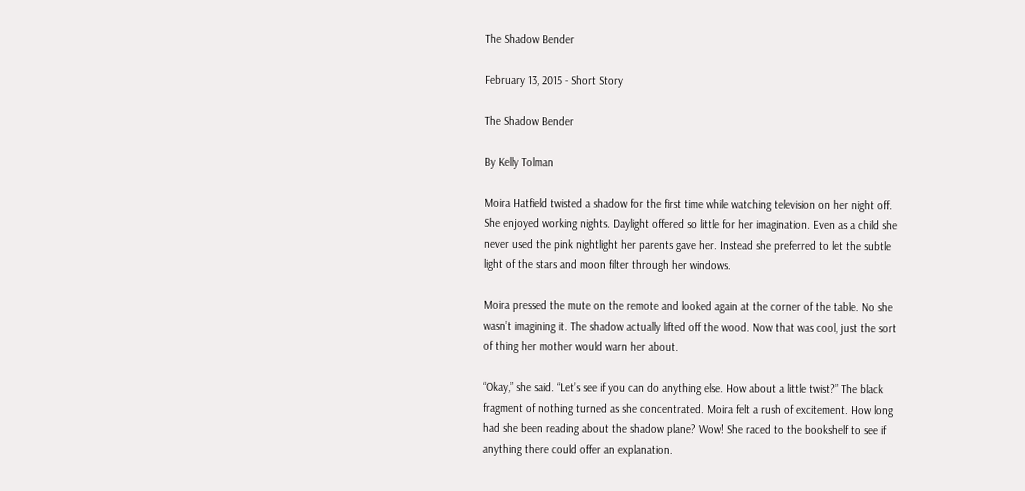The Shadow Bender

February 13, 2015 - Short Story

The Shadow Bender

By Kelly Tolman

Moira Hatfield twisted a shadow for the first time while watching television on her night off. She enjoyed working nights. Daylight offered so little for her imagination. Even as a child she never used the pink nightlight her parents gave her. Instead she preferred to let the subtle light of the stars and moon filter through her windows.

Moira pressed the mute on the remote and looked again at the corner of the table. No she wasn’t imagining it. The shadow actually lifted off the wood. Now that was cool, just the sort of thing her mother would warn her about.

“Okay,” she said. “Let’s see if you can do anything else. How about a little twist?” The black fragment of nothing turned as she concentrated. Moira felt a rush of excitement. How long had she been reading about the shadow plane? Wow! She raced to the bookshelf to see if anything there could offer an explanation.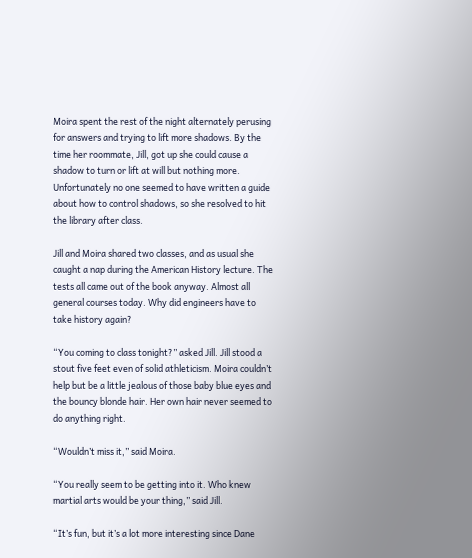Moira spent the rest of the night alternately perusing for answers and trying to lift more shadows. By the time her roommate, Jill, got up she could cause a shadow to turn or lift at will but nothing more. Unfortunately no one seemed to have written a guide about how to control shadows, so she resolved to hit the library after class.

Jill and Moira shared two classes, and as usual she caught a nap during the American History lecture. The tests all came out of the book anyway. Almost all general courses today. Why did engineers have to take history again?

“You coming to class tonight?” asked Jill. Jill stood a stout five feet even of solid athleticism. Moira couldn’t help but be a little jealous of those baby blue eyes and the bouncy blonde hair. Her own hair never seemed to do anything right.

“Wouldn’t miss it,” said Moira.

“You really seem to be getting into it. Who knew martial arts would be your thing,” said Jill.

“It’s fun, but it’s a lot more interesting since Dane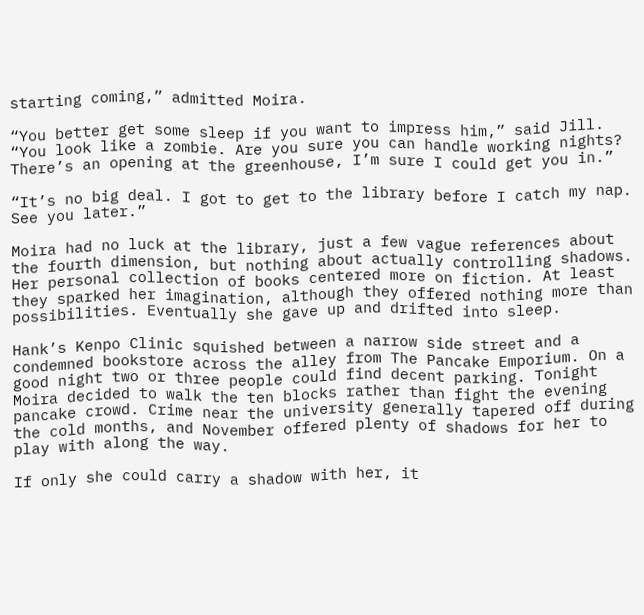starting coming,” admitted Moira.

“You better get some sleep if you want to impress him,” said Jill. “You look like a zombie. Are you sure you can handle working nights? There’s an opening at the greenhouse, I’m sure I could get you in.”

“It’s no big deal. I got to get to the library before I catch my nap. See you later.”

Moira had no luck at the library, just a few vague references about the fourth dimension, but nothing about actually controlling shadows. Her personal collection of books centered more on fiction. At least they sparked her imagination, although they offered nothing more than possibilities. Eventually she gave up and drifted into sleep.

Hank’s Kenpo Clinic squished between a narrow side street and a condemned bookstore across the alley from The Pancake Emporium. On a good night two or three people could find decent parking. Tonight Moira decided to walk the ten blocks rather than fight the evening pancake crowd. Crime near the university generally tapered off during the cold months, and November offered plenty of shadows for her to play with along the way.

If only she could carry a shadow with her, it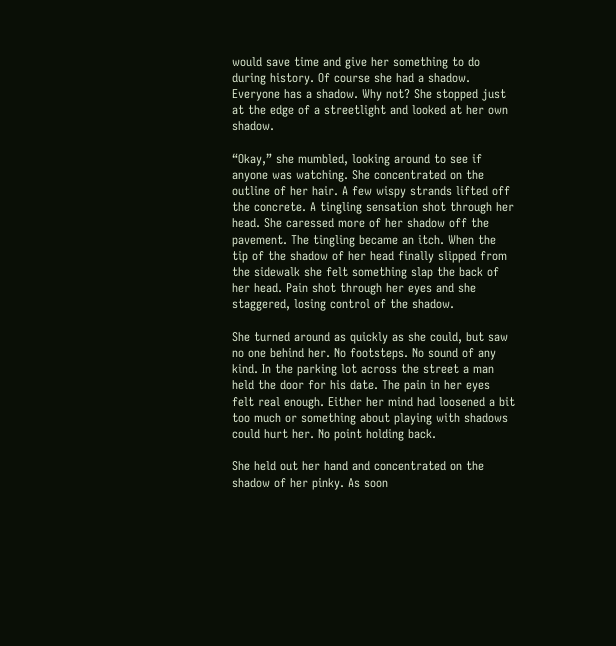would save time and give her something to do during history. Of course she had a shadow. Everyone has a shadow. Why not? She stopped just at the edge of a streetlight and looked at her own shadow.

“Okay,” she mumbled, looking around to see if anyone was watching. She concentrated on the outline of her hair. A few wispy strands lifted off the concrete. A tingling sensation shot through her head. She caressed more of her shadow off the pavement. The tingling became an itch. When the tip of the shadow of her head finally slipped from the sidewalk she felt something slap the back of her head. Pain shot through her eyes and she staggered, losing control of the shadow.

She turned around as quickly as she could, but saw no one behind her. No footsteps. No sound of any kind. In the parking lot across the street a man held the door for his date. The pain in her eyes felt real enough. Either her mind had loosened a bit too much or something about playing with shadows could hurt her. No point holding back.

She held out her hand and concentrated on the shadow of her pinky. As soon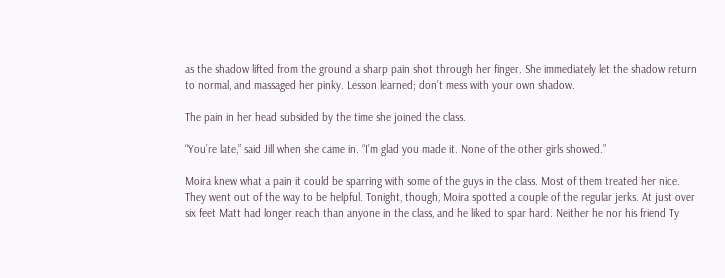as the shadow lifted from the ground a sharp pain shot through her finger. She immediately let the shadow return to normal, and massaged her pinky. Lesson learned; don’t mess with your own shadow.

The pain in her head subsided by the time she joined the class.

“You’re late,” said Jill when she came in. “I’m glad you made it. None of the other girls showed.”

Moira knew what a pain it could be sparring with some of the guys in the class. Most of them treated her nice. They went out of the way to be helpful. Tonight, though, Moira spotted a couple of the regular jerks. At just over six feet Matt had longer reach than anyone in the class, and he liked to spar hard. Neither he nor his friend Ty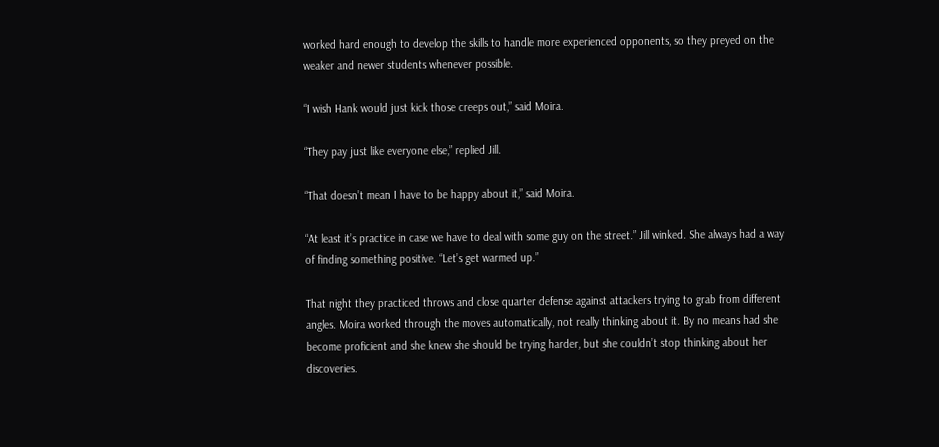worked hard enough to develop the skills to handle more experienced opponents, so they preyed on the weaker and newer students whenever possible.

“I wish Hank would just kick those creeps out,” said Moira.

“They pay just like everyone else,” replied Jill.

“That doesn’t mean I have to be happy about it,” said Moira.

“At least it’s practice in case we have to deal with some guy on the street.” Jill winked. She always had a way of finding something positive. “Let’s get warmed up.”

That night they practiced throws and close quarter defense against attackers trying to grab from different angles. Moira worked through the moves automatically, not really thinking about it. By no means had she become proficient and she knew she should be trying harder, but she couldn’t stop thinking about her discoveries.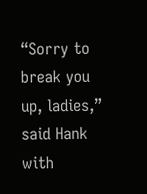“Sorry to break you up, ladies,” said Hank with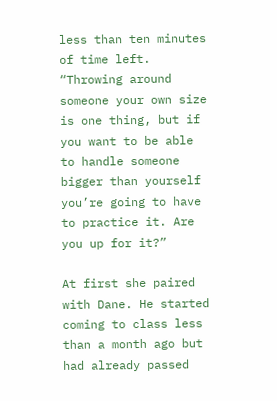less than ten minutes of time left. “Throwing around someone your own size is one thing, but if you want to be able to handle someone bigger than yourself you’re going to have to practice it. Are you up for it?”

At first she paired with Dane. He started coming to class less than a month ago but had already passed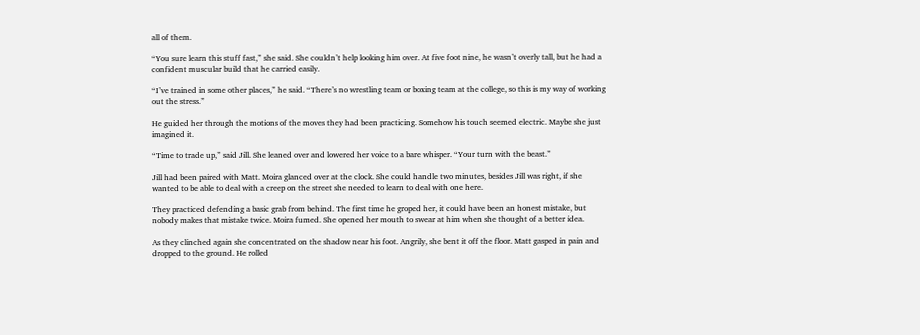all of them.

“You sure learn this stuff fast,” she said. She couldn’t help looking him over. At five foot nine, he wasn’t overly tall, but he had a confident muscular build that he carried easily.

“I’ve trained in some other places,” he said. “There’s no wrestling team or boxing team at the college, so this is my way of working out the stress.”

He guided her through the motions of the moves they had been practicing. Somehow his touch seemed electric. Maybe she just imagined it.

“Time to trade up,” said Jill. She leaned over and lowered her voice to a bare whisper. “Your turn with the beast.”

Jill had been paired with Matt. Moira glanced over at the clock. She could handle two minutes, besides Jill was right, if she wanted to be able to deal with a creep on the street she needed to learn to deal with one here.

They practiced defending a basic grab from behind. The first time he groped her, it could have been an honest mistake, but nobody makes that mistake twice. Moira fumed. She opened her mouth to swear at him when she thought of a better idea.

As they clinched again she concentrated on the shadow near his foot. Angrily, she bent it off the floor. Matt gasped in pain and dropped to the ground. He rolled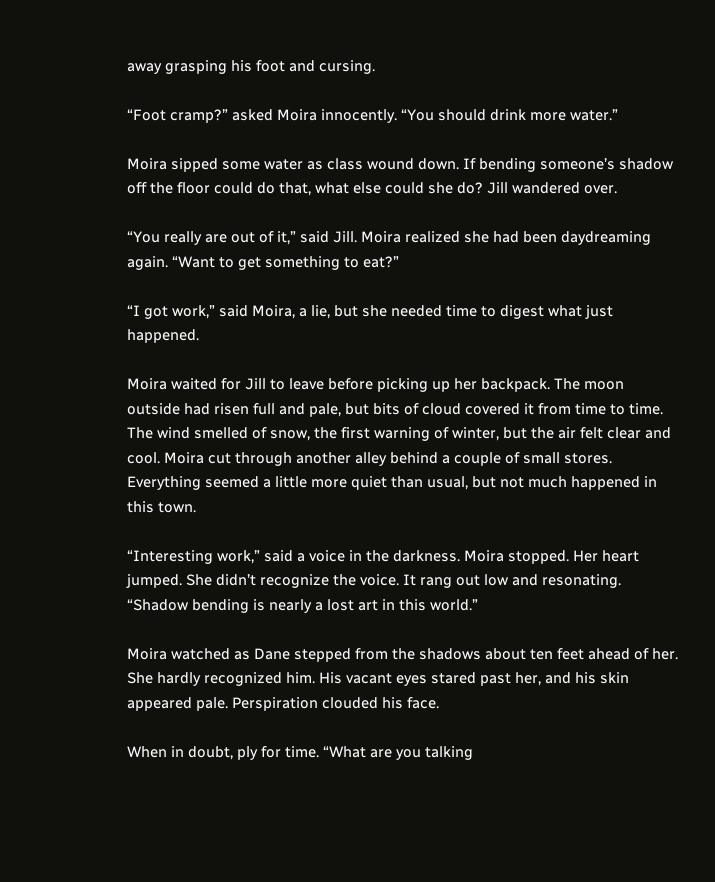away grasping his foot and cursing.

“Foot cramp?” asked Moira innocently. “You should drink more water.”

Moira sipped some water as class wound down. If bending someone’s shadow off the floor could do that, what else could she do? Jill wandered over.

“You really are out of it,” said Jill. Moira realized she had been daydreaming again. “Want to get something to eat?”

“I got work,” said Moira, a lie, but she needed time to digest what just happened.

Moira waited for Jill to leave before picking up her backpack. The moon outside had risen full and pale, but bits of cloud covered it from time to time. The wind smelled of snow, the first warning of winter, but the air felt clear and cool. Moira cut through another alley behind a couple of small stores. Everything seemed a little more quiet than usual, but not much happened in this town.

“Interesting work,” said a voice in the darkness. Moira stopped. Her heart jumped. She didn’t recognize the voice. It rang out low and resonating. “Shadow bending is nearly a lost art in this world.”

Moira watched as Dane stepped from the shadows about ten feet ahead of her. She hardly recognized him. His vacant eyes stared past her, and his skin appeared pale. Perspiration clouded his face.

When in doubt, ply for time. “What are you talking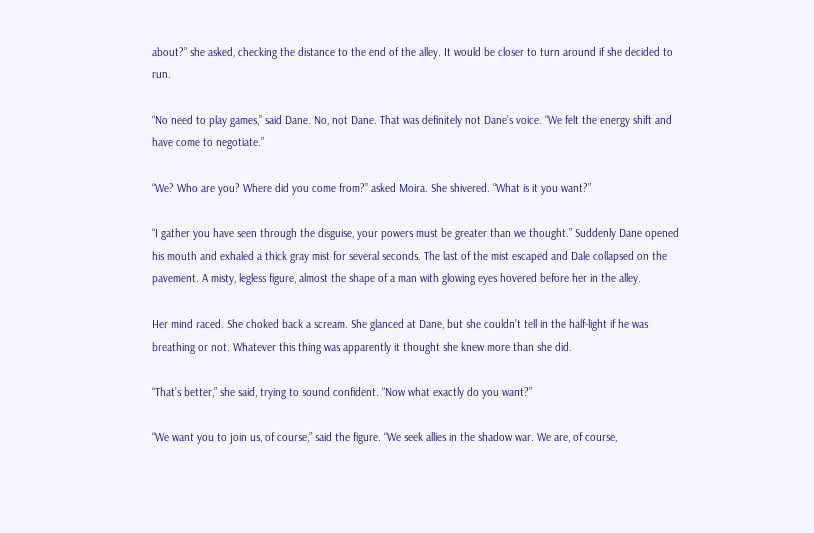about?” she asked, checking the distance to the end of the alley. It would be closer to turn around if she decided to run.

“No need to play games,” said Dane. No, not Dane. That was definitely not Dane’s voice. “We felt the energy shift and have come to negotiate.”

“We? Who are you? Where did you come from?” asked Moira. She shivered. “What is it you want?”

“I gather you have seen through the disguise, your powers must be greater than we thought.” Suddenly Dane opened his mouth and exhaled a thick gray mist for several seconds. The last of the mist escaped and Dale collapsed on the pavement. A misty, legless figure, almost the shape of a man with glowing eyes hovered before her in the alley.

Her mind raced. She choked back a scream. She glanced at Dane, but she couldn’t tell in the half-light if he was breathing or not. Whatever this thing was apparently it thought she knew more than she did.

“That’s better,” she said, trying to sound confident. “Now what exactly do you want?”

“We want you to join us, of course,” said the figure. “We seek allies in the shadow war. We are, of course,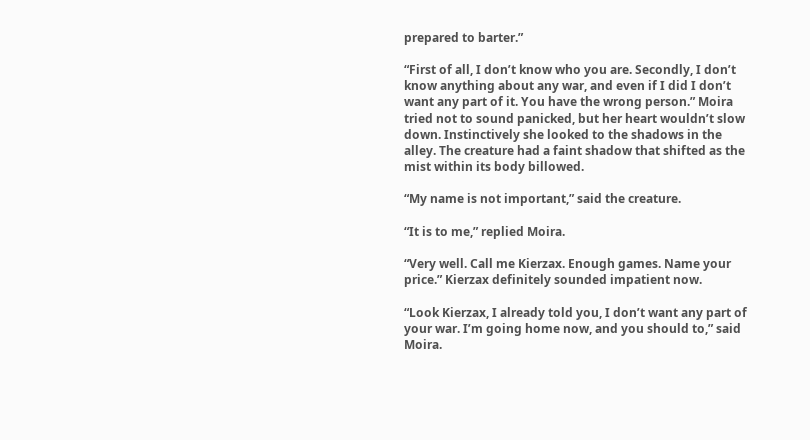prepared to barter.”

“First of all, I don’t know who you are. Secondly, I don’t know anything about any war, and even if I did I don’t want any part of it. You have the wrong person.” Moira tried not to sound panicked, but her heart wouldn’t slow down. Instinctively she looked to the shadows in the alley. The creature had a faint shadow that shifted as the mist within its body billowed.

“My name is not important,” said the creature.

“It is to me,” replied Moira.

“Very well. Call me Kierzax. Enough games. Name your price.” Kierzax definitely sounded impatient now.

“Look Kierzax, I already told you, I don’t want any part of your war. I’m going home now, and you should to,” said Moira.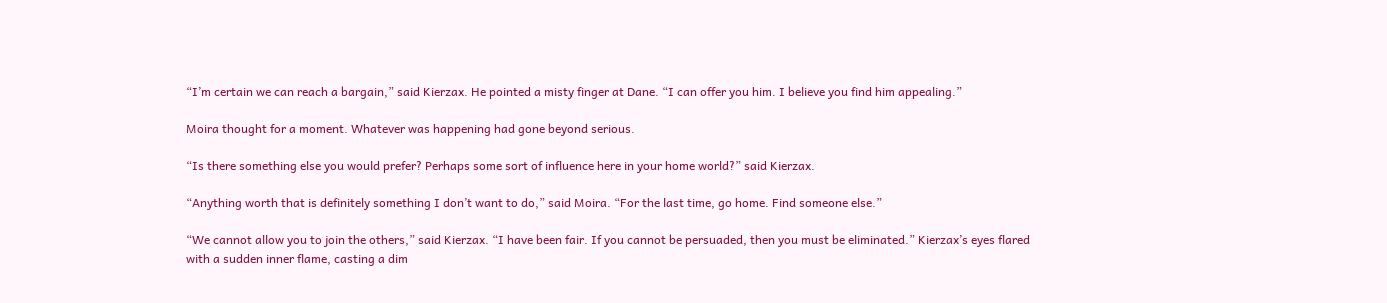“I’m certain we can reach a bargain,” said Kierzax. He pointed a misty finger at Dane. “I can offer you him. I believe you find him appealing.”

Moira thought for a moment. Whatever was happening had gone beyond serious.

“Is there something else you would prefer? Perhaps some sort of influence here in your home world?” said Kierzax.

“Anything worth that is definitely something I don’t want to do,” said Moira. “For the last time, go home. Find someone else.”

“We cannot allow you to join the others,” said Kierzax. “I have been fair. If you cannot be persuaded, then you must be eliminated.” Kierzax’s eyes flared with a sudden inner flame, casting a dim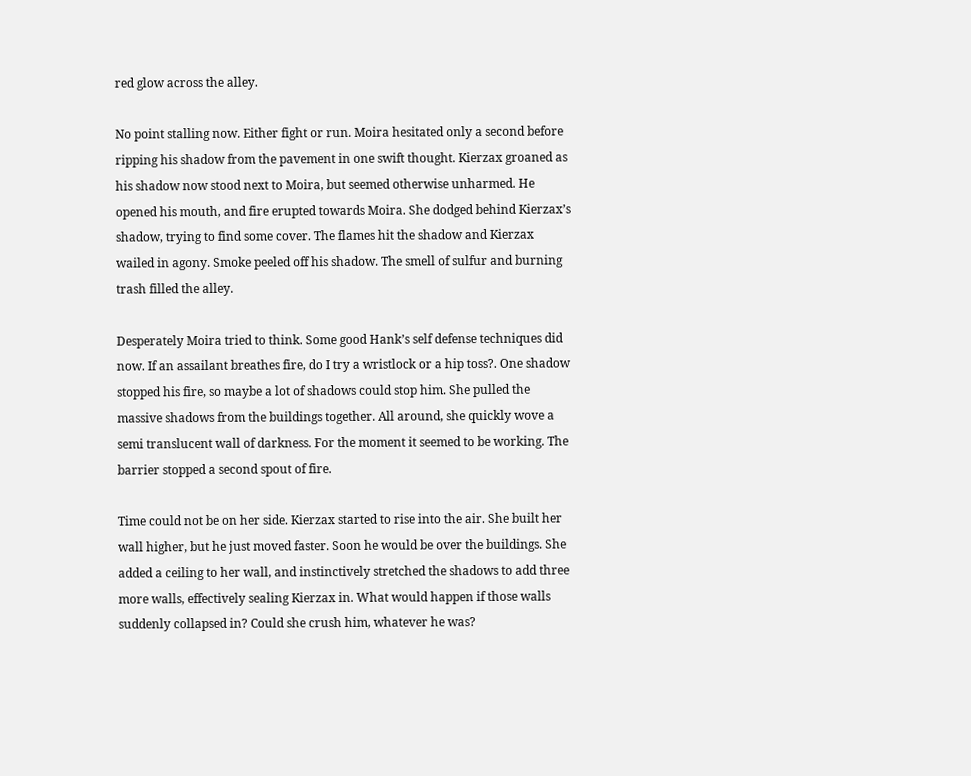red glow across the alley.

No point stalling now. Either fight or run. Moira hesitated only a second before ripping his shadow from the pavement in one swift thought. Kierzax groaned as his shadow now stood next to Moira, but seemed otherwise unharmed. He opened his mouth, and fire erupted towards Moira. She dodged behind Kierzax’s shadow, trying to find some cover. The flames hit the shadow and Kierzax wailed in agony. Smoke peeled off his shadow. The smell of sulfur and burning trash filled the alley.

Desperately Moira tried to think. Some good Hank’s self defense techniques did now. If an assailant breathes fire, do I try a wristlock or a hip toss?. One shadow stopped his fire, so maybe a lot of shadows could stop him. She pulled the massive shadows from the buildings together. All around, she quickly wove a semi translucent wall of darkness. For the moment it seemed to be working. The barrier stopped a second spout of fire.

Time could not be on her side. Kierzax started to rise into the air. She built her wall higher, but he just moved faster. Soon he would be over the buildings. She added a ceiling to her wall, and instinctively stretched the shadows to add three more walls, effectively sealing Kierzax in. What would happen if those walls suddenly collapsed in? Could she crush him, whatever he was?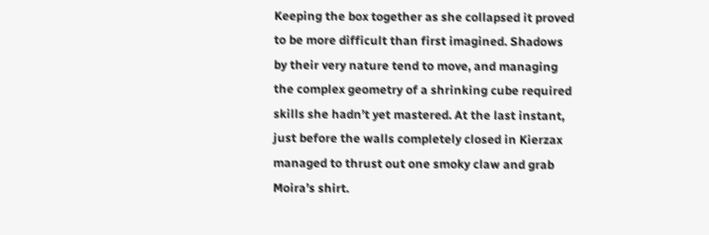Keeping the box together as she collapsed it proved to be more difficult than first imagined. Shadows by their very nature tend to move, and managing the complex geometry of a shrinking cube required skills she hadn’t yet mastered. At the last instant, just before the walls completely closed in Kierzax managed to thrust out one smoky claw and grab Moira’s shirt.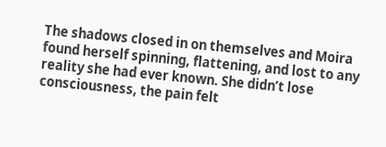The shadows closed in on themselves and Moira found herself spinning, flattening, and lost to any reality she had ever known. She didn’t lose consciousness, the pain felt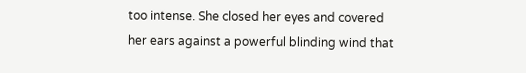too intense. She closed her eyes and covered her ears against a powerful blinding wind that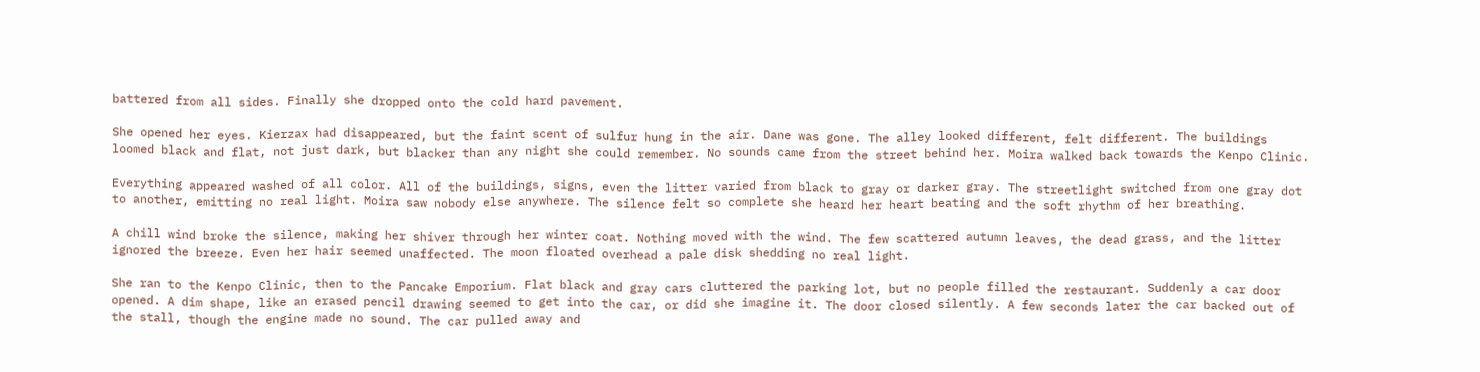battered from all sides. Finally she dropped onto the cold hard pavement.

She opened her eyes. Kierzax had disappeared, but the faint scent of sulfur hung in the air. Dane was gone. The alley looked different, felt different. The buildings loomed black and flat, not just dark, but blacker than any night she could remember. No sounds came from the street behind her. Moira walked back towards the Kenpo Clinic.

Everything appeared washed of all color. All of the buildings, signs, even the litter varied from black to gray or darker gray. The streetlight switched from one gray dot to another, emitting no real light. Moira saw nobody else anywhere. The silence felt so complete she heard her heart beating and the soft rhythm of her breathing.

A chill wind broke the silence, making her shiver through her winter coat. Nothing moved with the wind. The few scattered autumn leaves, the dead grass, and the litter ignored the breeze. Even her hair seemed unaffected. The moon floated overhead a pale disk shedding no real light.

She ran to the Kenpo Clinic, then to the Pancake Emporium. Flat black and gray cars cluttered the parking lot, but no people filled the restaurant. Suddenly a car door opened. A dim shape, like an erased pencil drawing seemed to get into the car, or did she imagine it. The door closed silently. A few seconds later the car backed out of the stall, though the engine made no sound. The car pulled away and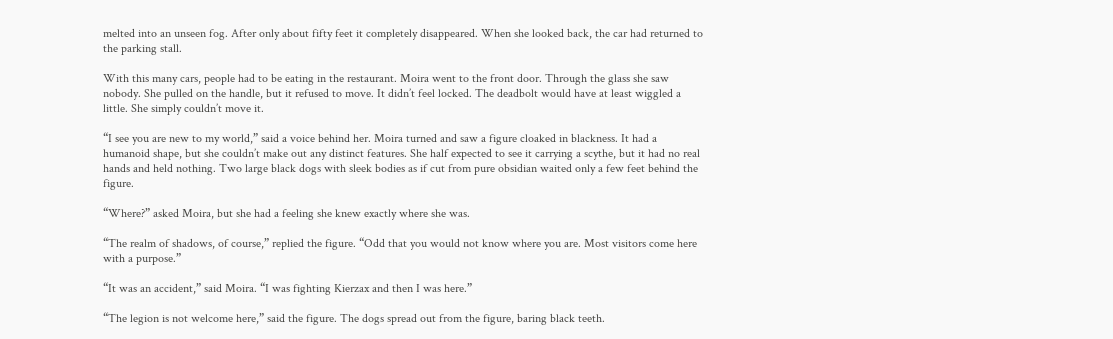melted into an unseen fog. After only about fifty feet it completely disappeared. When she looked back, the car had returned to the parking stall.

With this many cars, people had to be eating in the restaurant. Moira went to the front door. Through the glass she saw nobody. She pulled on the handle, but it refused to move. It didn’t feel locked. The deadbolt would have at least wiggled a little. She simply couldn’t move it.

“I see you are new to my world,” said a voice behind her. Moira turned and saw a figure cloaked in blackness. It had a humanoid shape, but she couldn’t make out any distinct features. She half expected to see it carrying a scythe, but it had no real hands and held nothing. Two large black dogs with sleek bodies as if cut from pure obsidian waited only a few feet behind the figure.

“Where?” asked Moira, but she had a feeling she knew exactly where she was.

“The realm of shadows, of course,” replied the figure. “Odd that you would not know where you are. Most visitors come here with a purpose.”

“It was an accident,” said Moira. “I was fighting Kierzax and then I was here.”

“The legion is not welcome here,” said the figure. The dogs spread out from the figure, baring black teeth.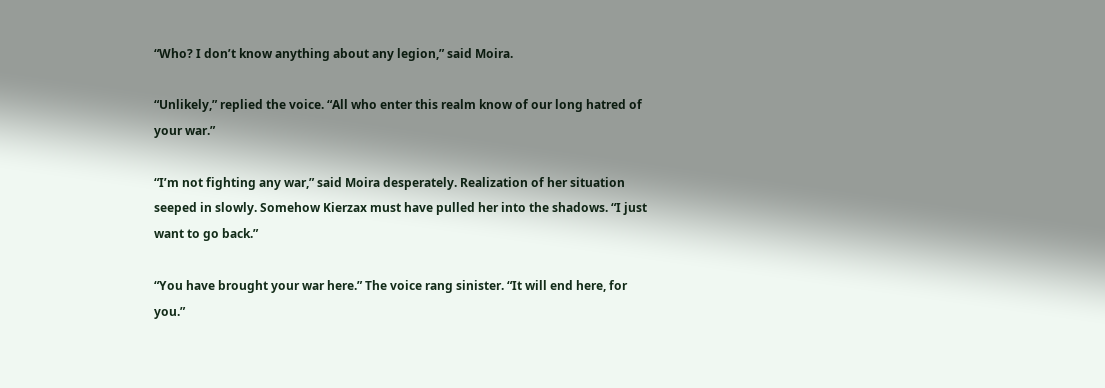“Who? I don’t know anything about any legion,” said Moira.

“Unlikely,” replied the voice. “All who enter this realm know of our long hatred of your war.”

“I’m not fighting any war,” said Moira desperately. Realization of her situation seeped in slowly. Somehow Kierzax must have pulled her into the shadows. “I just want to go back.”

“You have brought your war here.” The voice rang sinister. “It will end here, for you.”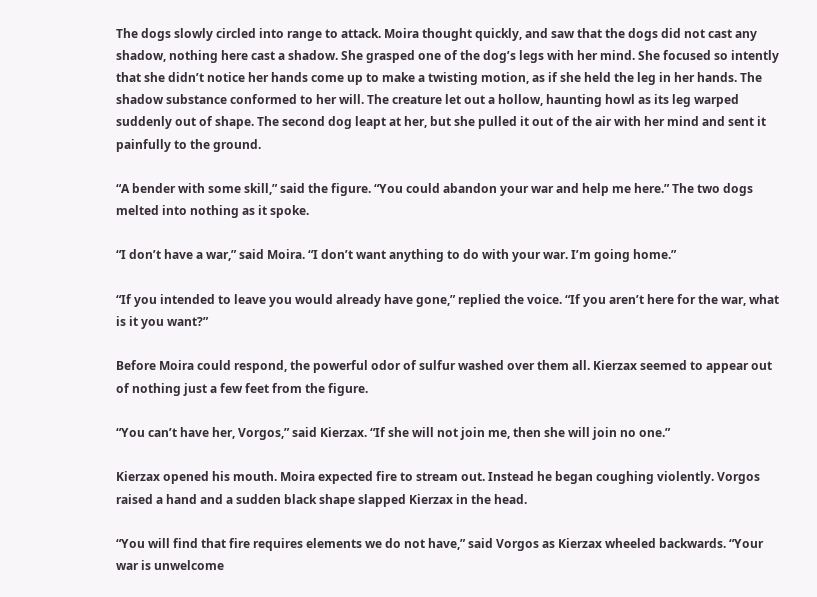The dogs slowly circled into range to attack. Moira thought quickly, and saw that the dogs did not cast any shadow, nothing here cast a shadow. She grasped one of the dog’s legs with her mind. She focused so intently that she didn’t notice her hands come up to make a twisting motion, as if she held the leg in her hands. The shadow substance conformed to her will. The creature let out a hollow, haunting howl as its leg warped suddenly out of shape. The second dog leapt at her, but she pulled it out of the air with her mind and sent it painfully to the ground.

“A bender with some skill,” said the figure. “You could abandon your war and help me here.” The two dogs melted into nothing as it spoke.

“I don’t have a war,” said Moira. “I don’t want anything to do with your war. I’m going home.”

“If you intended to leave you would already have gone,” replied the voice. “If you aren’t here for the war, what is it you want?”

Before Moira could respond, the powerful odor of sulfur washed over them all. Kierzax seemed to appear out of nothing just a few feet from the figure.

“You can’t have her, Vorgos,” said Kierzax. “If she will not join me, then she will join no one.”

Kierzax opened his mouth. Moira expected fire to stream out. Instead he began coughing violently. Vorgos raised a hand and a sudden black shape slapped Kierzax in the head.

“You will find that fire requires elements we do not have,” said Vorgos as Kierzax wheeled backwards. “Your war is unwelcome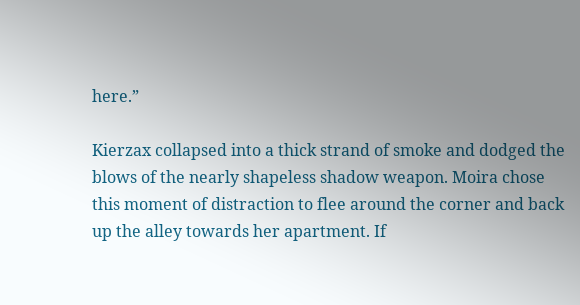here.”

Kierzax collapsed into a thick strand of smoke and dodged the blows of the nearly shapeless shadow weapon. Moira chose this moment of distraction to flee around the corner and back up the alley towards her apartment. If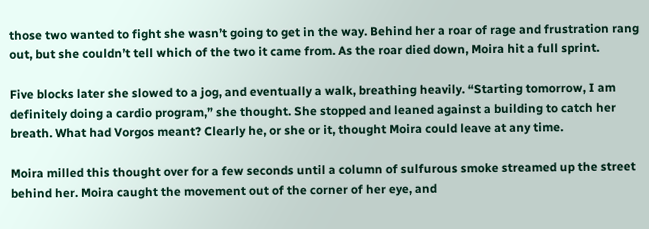those two wanted to fight she wasn’t going to get in the way. Behind her a roar of rage and frustration rang out, but she couldn’t tell which of the two it came from. As the roar died down, Moira hit a full sprint.

Five blocks later she slowed to a jog, and eventually a walk, breathing heavily. “Starting tomorrow, I am definitely doing a cardio program,” she thought. She stopped and leaned against a building to catch her breath. What had Vorgos meant? Clearly he, or she or it, thought Moira could leave at any time.

Moira milled this thought over for a few seconds until a column of sulfurous smoke streamed up the street behind her. Moira caught the movement out of the corner of her eye, and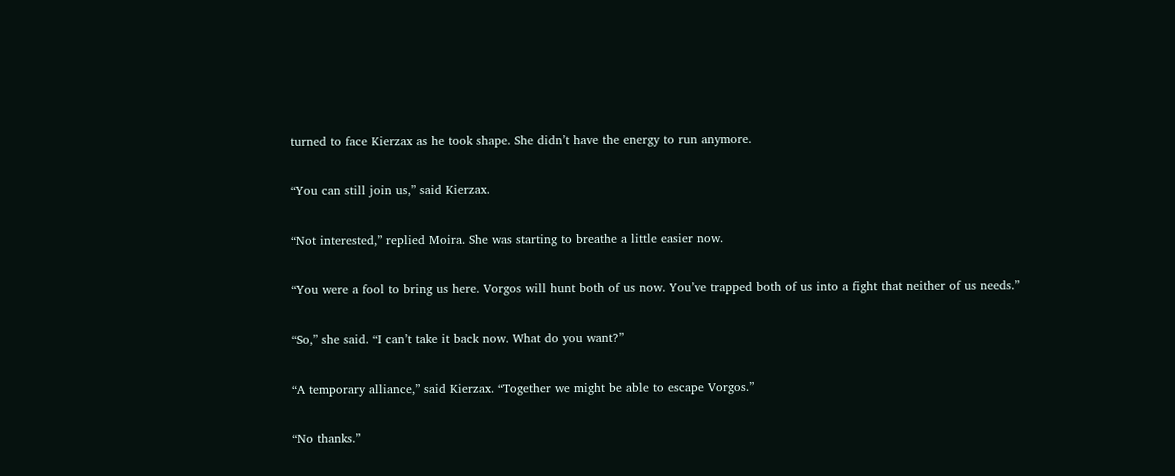turned to face Kierzax as he took shape. She didn’t have the energy to run anymore.

“You can still join us,” said Kierzax.

“Not interested,” replied Moira. She was starting to breathe a little easier now.

“You were a fool to bring us here. Vorgos will hunt both of us now. You’ve trapped both of us into a fight that neither of us needs.”

“So,” she said. “I can’t take it back now. What do you want?”

“A temporary alliance,” said Kierzax. “Together we might be able to escape Vorgos.”

“No thanks.”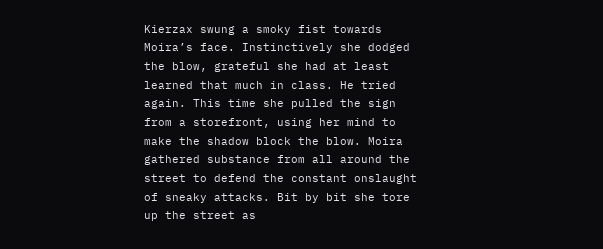Kierzax swung a smoky fist towards Moira’s face. Instinctively she dodged the blow, grateful she had at least learned that much in class. He tried again. This time she pulled the sign from a storefront, using her mind to make the shadow block the blow. Moira gathered substance from all around the street to defend the constant onslaught of sneaky attacks. Bit by bit she tore up the street as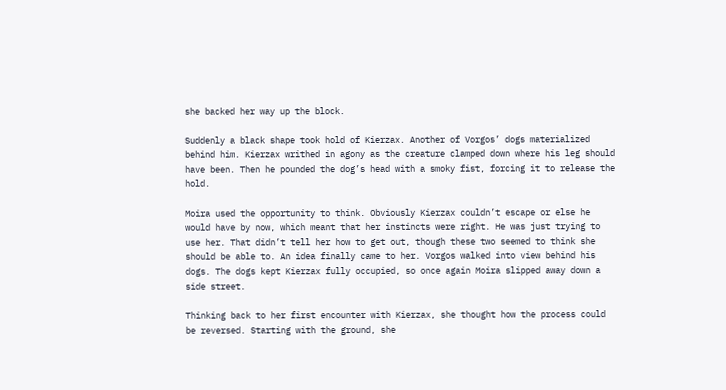she backed her way up the block.

Suddenly a black shape took hold of Kierzax. Another of Vorgos’ dogs materialized behind him. Kierzax writhed in agony as the creature clamped down where his leg should have been. Then he pounded the dog’s head with a smoky fist, forcing it to release the hold.

Moira used the opportunity to think. Obviously Kierzax couldn’t escape or else he would have by now, which meant that her instincts were right. He was just trying to use her. That didn’t tell her how to get out, though these two seemed to think she should be able to. An idea finally came to her. Vorgos walked into view behind his dogs. The dogs kept Kierzax fully occupied, so once again Moira slipped away down a side street.

Thinking back to her first encounter with Kierzax, she thought how the process could be reversed. Starting with the ground, she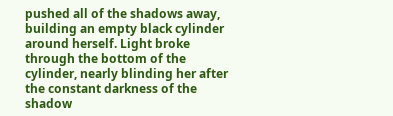pushed all of the shadows away, building an empty black cylinder around herself. Light broke through the bottom of the cylinder, nearly blinding her after the constant darkness of the shadow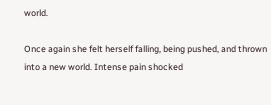world.

Once again she felt herself falling, being pushed, and thrown into a new world. Intense pain shocked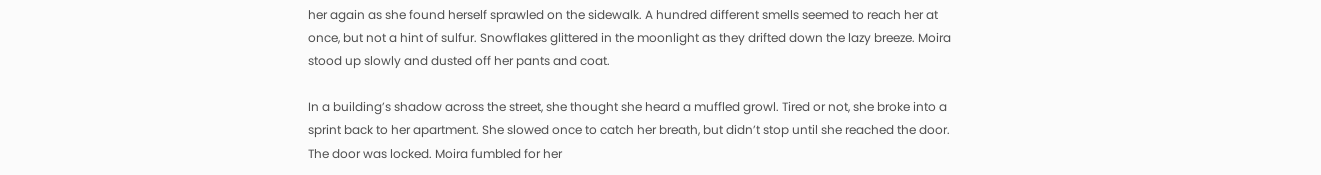her again as she found herself sprawled on the sidewalk. A hundred different smells seemed to reach her at once, but not a hint of sulfur. Snowflakes glittered in the moonlight as they drifted down the lazy breeze. Moira stood up slowly and dusted off her pants and coat.

In a building’s shadow across the street, she thought she heard a muffled growl. Tired or not, she broke into a sprint back to her apartment. She slowed once to catch her breath, but didn’t stop until she reached the door. The door was locked. Moira fumbled for her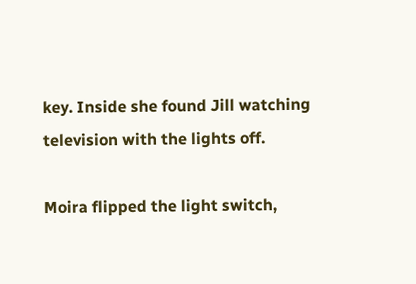key. Inside she found Jill watching television with the lights off.

Moira flipped the light switch,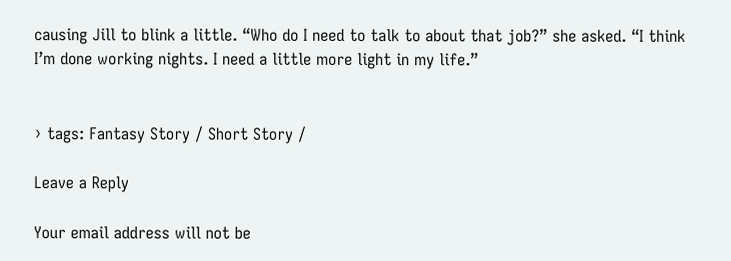causing Jill to blink a little. “Who do I need to talk to about that job?” she asked. “I think I’m done working nights. I need a little more light in my life.”


› tags: Fantasy Story / Short Story /

Leave a Reply

Your email address will not be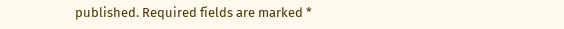published. Required fields are marked *